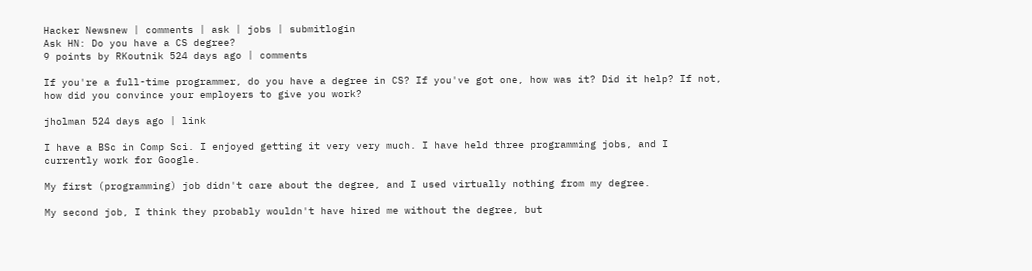Hacker Newsnew | comments | ask | jobs | submitlogin
Ask HN: Do you have a CS degree?
9 points by RKoutnik 524 days ago | comments

If you're a full-time programmer, do you have a degree in CS? If you've got one, how was it? Did it help? If not, how did you convince your employers to give you work?

jholman 524 days ago | link

I have a BSc in Comp Sci. I enjoyed getting it very very much. I have held three programming jobs, and I currently work for Google.

My first (programming) job didn't care about the degree, and I used virtually nothing from my degree.

My second job, I think they probably wouldn't have hired me without the degree, but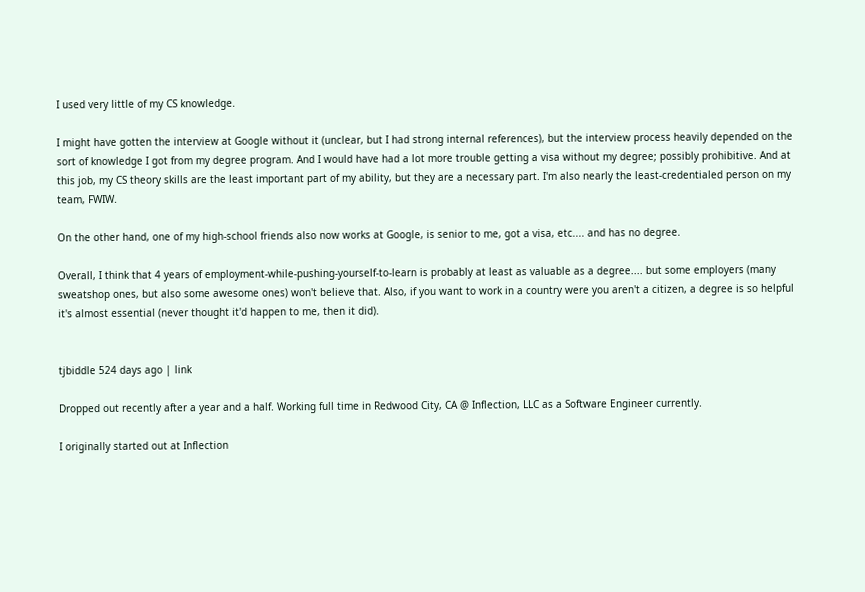I used very little of my CS knowledge.

I might have gotten the interview at Google without it (unclear, but I had strong internal references), but the interview process heavily depended on the sort of knowledge I got from my degree program. And I would have had a lot more trouble getting a visa without my degree; possibly prohibitive. And at this job, my CS theory skills are the least important part of my ability, but they are a necessary part. I'm also nearly the least-credentialed person on my team, FWIW.

On the other hand, one of my high-school friends also now works at Google, is senior to me, got a visa, etc.... and has no degree.

Overall, I think that 4 years of employment-while-pushing-yourself-to-learn is probably at least as valuable as a degree.... but some employers (many sweatshop ones, but also some awesome ones) won't believe that. Also, if you want to work in a country were you aren't a citizen, a degree is so helpful it's almost essential (never thought it'd happen to me, then it did).


tjbiddle 524 days ago | link

Dropped out recently after a year and a half. Working full time in Redwood City, CA @ Inflection, LLC as a Software Engineer currently.

I originally started out at Inflection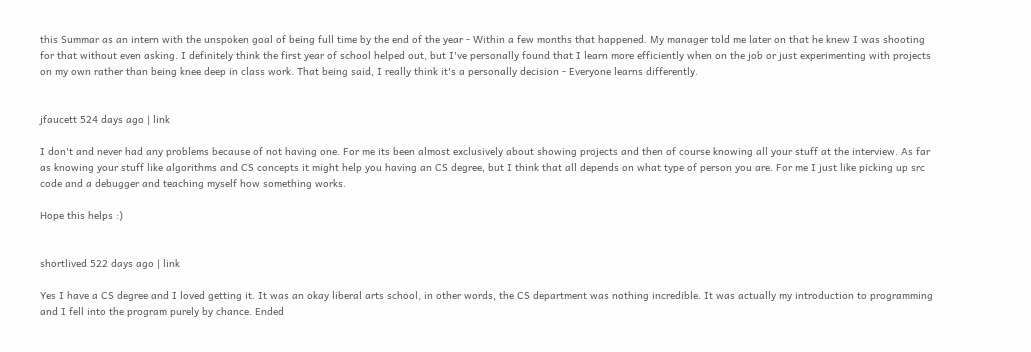this Summar as an intern with the unspoken goal of being full time by the end of the year - Within a few months that happened. My manager told me later on that he knew I was shooting for that without even asking. I definitely think the first year of school helped out, but I've personally found that I learn more efficiently when on the job or just experimenting with projects on my own rather than being knee deep in class work. That being said, I really think it's a personally decision - Everyone learns differently.


jfaucett 524 days ago | link

I don't and never had any problems because of not having one. For me its been almost exclusively about showing projects and then of course knowing all your stuff at the interview. As far as knowing your stuff like algorithms and CS concepts it might help you having an CS degree, but I think that all depends on what type of person you are. For me I just like picking up src code and a debugger and teaching myself how something works.

Hope this helps :)


shortlived 522 days ago | link

Yes I have a CS degree and I loved getting it. It was an okay liberal arts school, in other words, the CS department was nothing incredible. It was actually my introduction to programming and I fell into the program purely by chance. Ended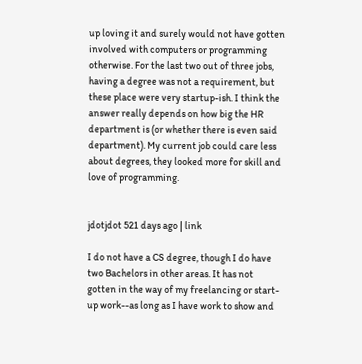up loving it and surely would not have gotten involved with computers or programming otherwise. For the last two out of three jobs, having a degree was not a requirement, but these place were very startup-ish. I think the answer really depends on how big the HR department is (or whether there is even said department). My current job could care less about degrees, they looked more for skill and love of programming.


jdotjdot 521 days ago | link

I do not have a CS degree, though I do have two Bachelors in other areas. It has not gotten in the way of my freelancing or start-up work--as long as I have work to show and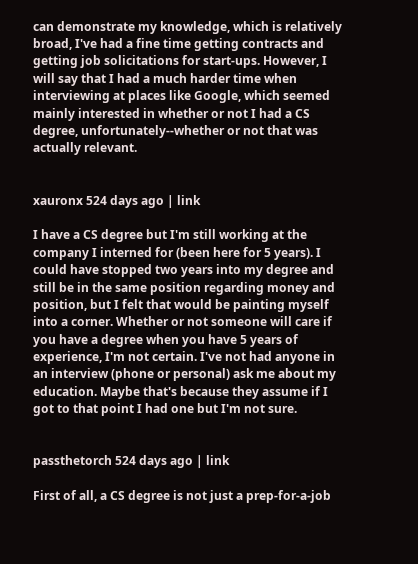can demonstrate my knowledge, which is relatively broad, I've had a fine time getting contracts and getting job solicitations for start-ups. However, I will say that I had a much harder time when interviewing at places like Google, which seemed mainly interested in whether or not I had a CS degree, unfortunately--whether or not that was actually relevant.


xauronx 524 days ago | link

I have a CS degree but I'm still working at the company I interned for (been here for 5 years). I could have stopped two years into my degree and still be in the same position regarding money and position, but I felt that would be painting myself into a corner. Whether or not someone will care if you have a degree when you have 5 years of experience, I'm not certain. I've not had anyone in an interview (phone or personal) ask me about my education. Maybe that's because they assume if I got to that point I had one but I'm not sure.


passthetorch 524 days ago | link

First of all, a CS degree is not just a prep-for-a-job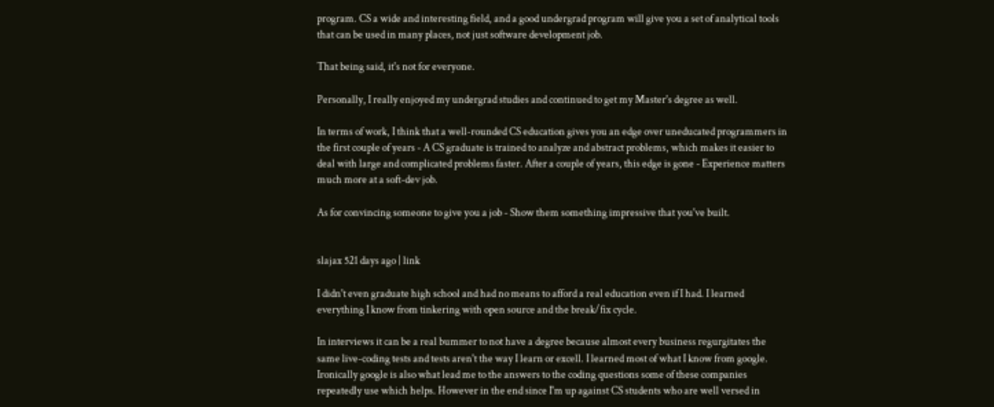program. CS a wide and interesting field, and a good undergrad program will give you a set of analytical tools that can be used in many places, not just software development job.

That being said, it's not for everyone.

Personally, I really enjoyed my undergrad studies and continued to get my Master's degree as well.

In terms of work, I think that a well-rounded CS education gives you an edge over uneducated programmers in the first couple of years - A CS graduate is trained to analyze and abstract problems, which makes it easier to deal with large and complicated problems faster. After a couple of years, this edge is gone - Experience matters much more at a soft-dev job.

As for convincing someone to give you a job - Show them something impressive that you've built.


slajax 521 days ago | link

I didn't even graduate high school and had no means to afford a real education even if I had. I learned everything I know from tinkering with open source and the break/fix cycle.

In interviews it can be a real bummer to not have a degree because almost every business regurgitates the same live-coding tests and tests aren't the way I learn or excell. I learned most of what I know from google. Ironically google is also what lead me to the answers to the coding questions some of these companies repeatedly use which helps. However in the end since I'm up against CS students who are well versed in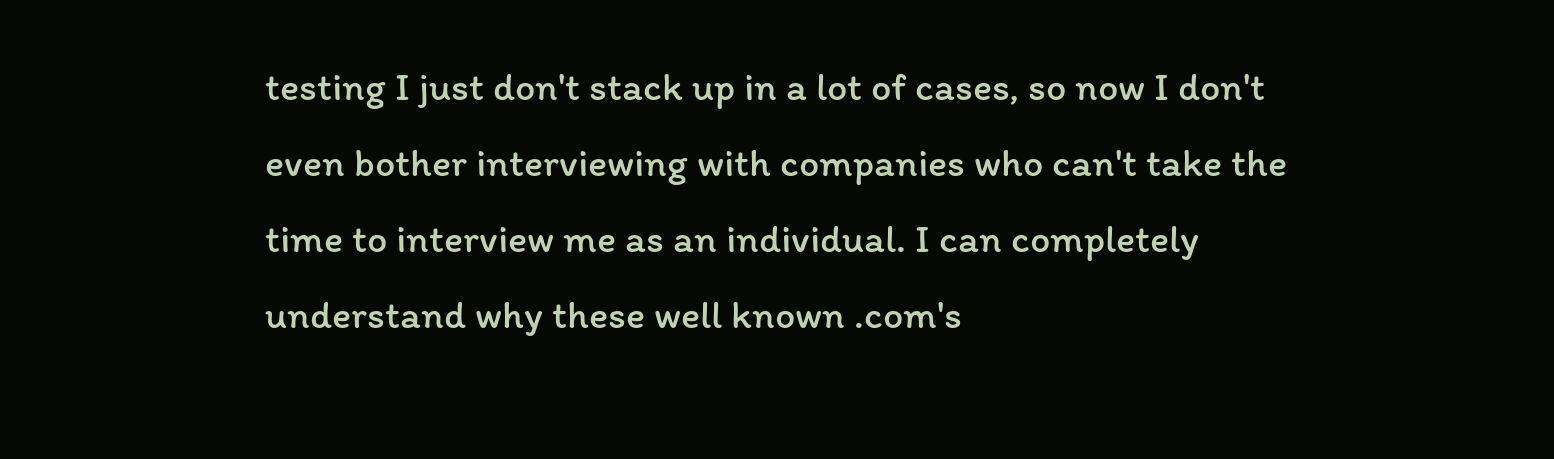testing I just don't stack up in a lot of cases, so now I don't even bother interviewing with companies who can't take the time to interview me as an individual. I can completely understand why these well known .com's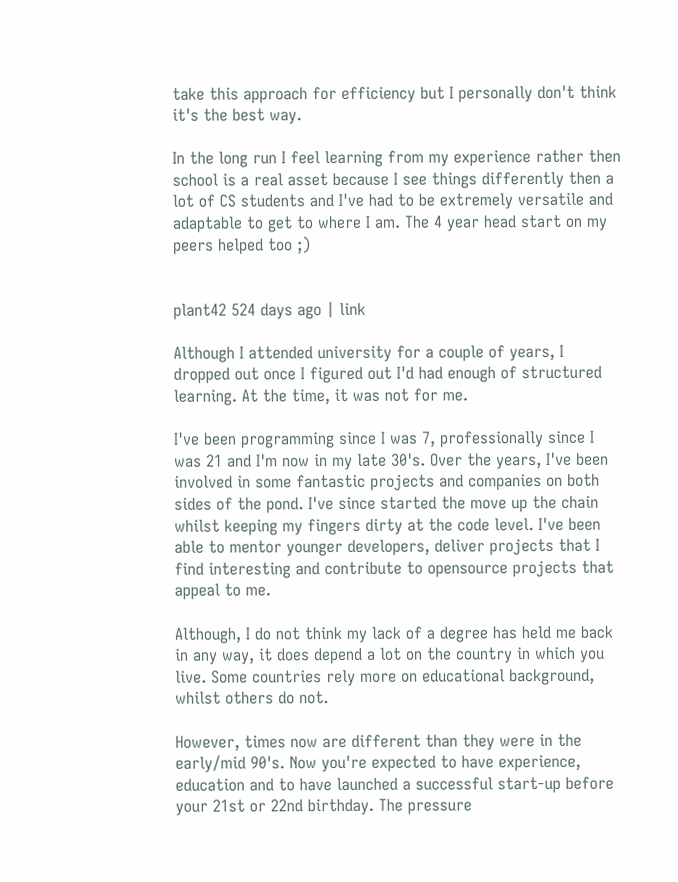take this approach for efficiency but I personally don't think it's the best way.

In the long run I feel learning from my experience rather then school is a real asset because I see things differently then a lot of CS students and I've had to be extremely versatile and adaptable to get to where I am. The 4 year head start on my peers helped too ;)


plant42 524 days ago | link

Although I attended university for a couple of years, I dropped out once I figured out I'd had enough of structured learning. At the time, it was not for me.

I've been programming since I was 7, professionally since I was 21 and I'm now in my late 30's. Over the years, I've been involved in some fantastic projects and companies on both sides of the pond. I've since started the move up the chain whilst keeping my fingers dirty at the code level. I've been able to mentor younger developers, deliver projects that I find interesting and contribute to opensource projects that appeal to me.

Although, I do not think my lack of a degree has held me back in any way, it does depend a lot on the country in which you live. Some countries rely more on educational background, whilst others do not.

However, times now are different than they were in the early/mid 90's. Now you're expected to have experience, education and to have launched a successful start-up before your 21st or 22nd birthday. The pressure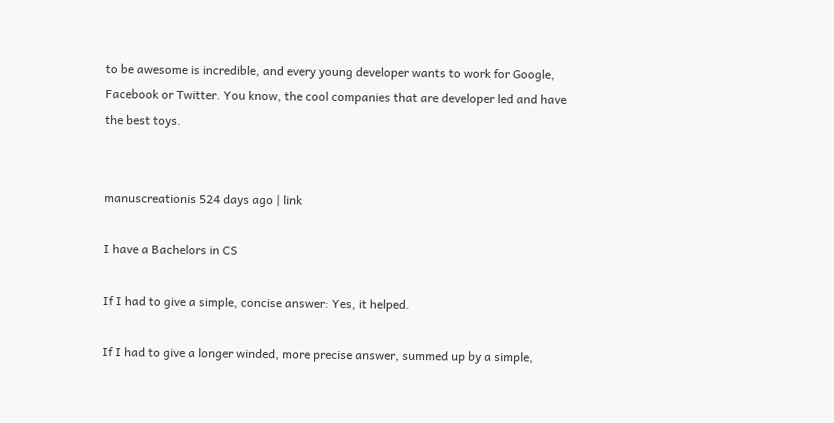to be awesome is incredible, and every young developer wants to work for Google, Facebook or Twitter. You know, the cool companies that are developer led and have the best toys.


manuscreationis 524 days ago | link

I have a Bachelors in CS

If I had to give a simple, concise answer: Yes, it helped.

If I had to give a longer winded, more precise answer, summed up by a simple,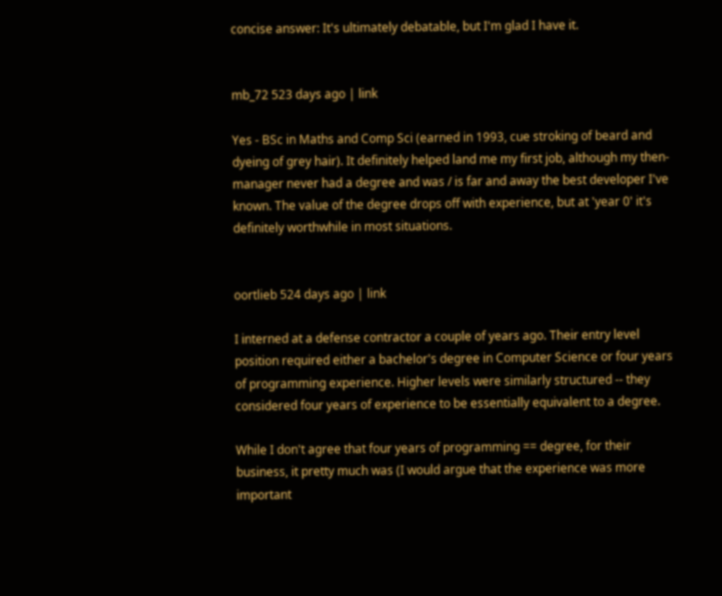concise answer: It's ultimately debatable, but I'm glad I have it.


mb_72 523 days ago | link

Yes - BSc in Maths and Comp Sci (earned in 1993, cue stroking of beard and dyeing of grey hair). It definitely helped land me my first job, although my then-manager never had a degree and was / is far and away the best developer I've known. The value of the degree drops off with experience, but at 'year 0' it's definitely worthwhile in most situations.


oortlieb 524 days ago | link

I interned at a defense contractor a couple of years ago. Their entry level position required either a bachelor's degree in Computer Science or four years of programming experience. Higher levels were similarly structured -- they considered four years of experience to be essentially equivalent to a degree.

While I don't agree that four years of programming == degree, for their business, it pretty much was (I would argue that the experience was more important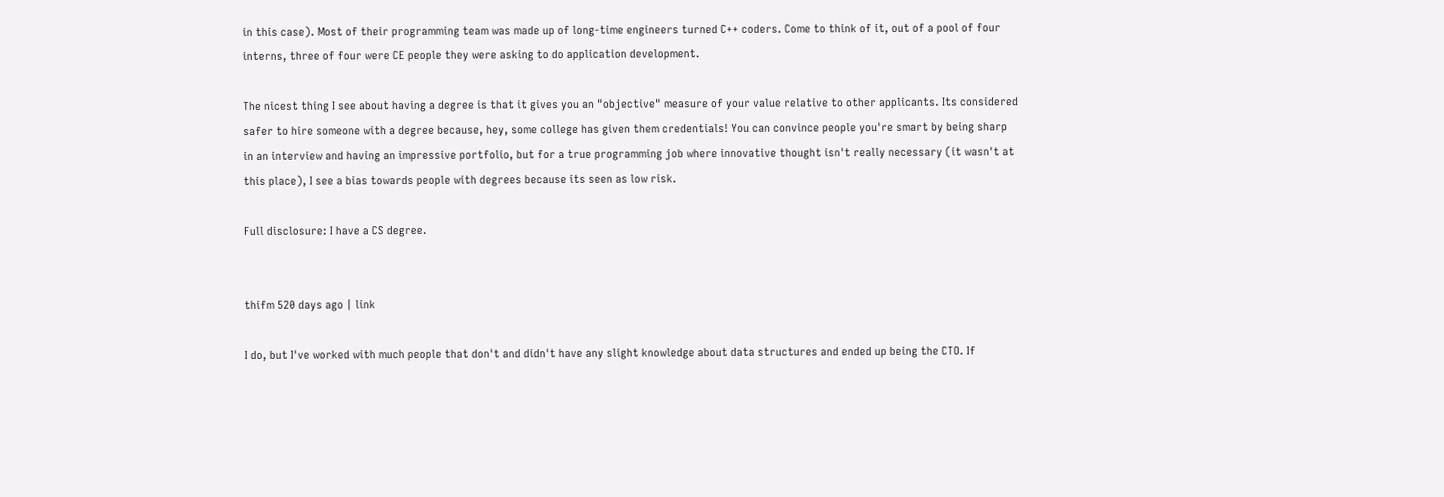in this case). Most of their programming team was made up of long-time engineers turned C++ coders. Come to think of it, out of a pool of four interns, three of four were CE people they were asking to do application development.

The nicest thing I see about having a degree is that it gives you an "objective" measure of your value relative to other applicants. Its considered safer to hire someone with a degree because, hey, some college has given them credentials! You can convince people you're smart by being sharp in an interview and having an impressive portfolio, but for a true programming job where innovative thought isn't really necessary (it wasn't at this place), I see a bias towards people with degrees because its seen as low risk.

Full disclosure: I have a CS degree.


thifm 520 days ago | link

I do, but I've worked with much people that don't and didn't have any slight knowledge about data structures and ended up being the CTO. If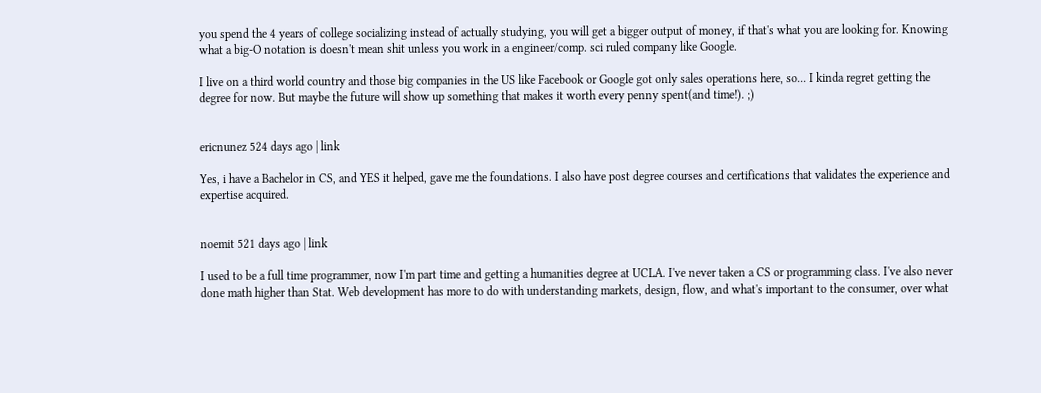you spend the 4 years of college socializing instead of actually studying, you will get a bigger output of money, if that's what you are looking for. Knowing what a big-O notation is doesn't mean shit unless you work in a engineer/comp. sci ruled company like Google.

I live on a third world country and those big companies in the US like Facebook or Google got only sales operations here, so... I kinda regret getting the degree for now. But maybe the future will show up something that makes it worth every penny spent(and time!). ;)


ericnunez 524 days ago | link

Yes, i have a Bachelor in CS, and YES it helped, gave me the foundations. I also have post degree courses and certifications that validates the experience and expertise acquired.


noemit 521 days ago | link

I used to be a full time programmer, now I'm part time and getting a humanities degree at UCLA. I've never taken a CS or programming class. I've also never done math higher than Stat. Web development has more to do with understanding markets, design, flow, and what's important to the consumer, over what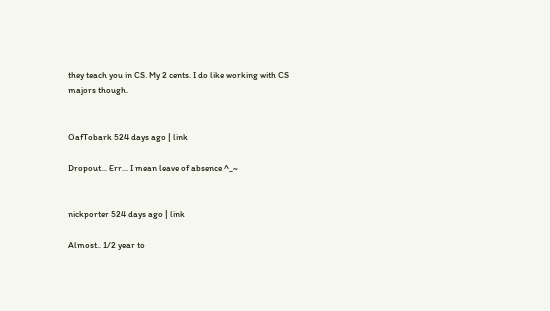they teach you in CS. My 2 cents. I do like working with CS majors though.


OafTobark 524 days ago | link

Dropout... Err... I mean leave of absence ^_~


nickporter 524 days ago | link

Almost.. 1/2 year to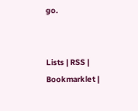go.


Lists | RSS | Bookmarklet |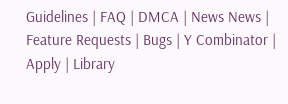Guidelines | FAQ | DMCA | News News | Feature Requests | Bugs | Y Combinator | Apply | Library